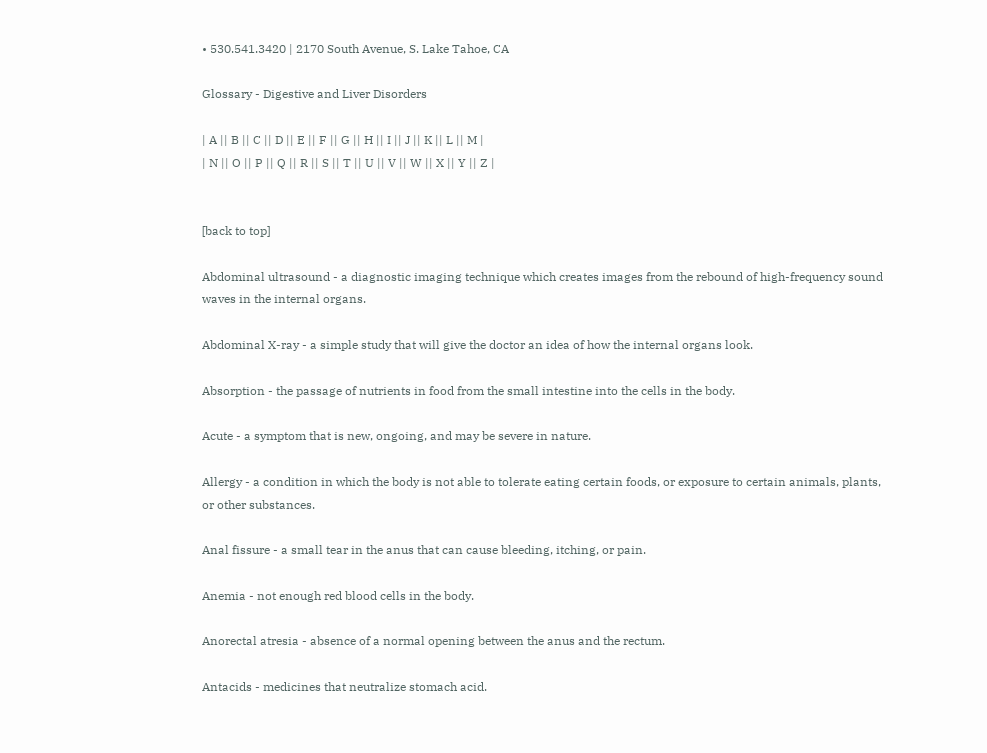• 530.541.3420 | 2170 South Avenue, S. Lake Tahoe, CA

Glossary - Digestive and Liver Disorders

| A || B || C || D || E || F || G || H || I || J || K || L || M |
| N || O || P || Q || R || S || T || U || V || W || X || Y || Z |


[back to top]

Abdominal ultrasound - a diagnostic imaging technique which creates images from the rebound of high-frequency sound waves in the internal organs.

Abdominal X-ray - a simple study that will give the doctor an idea of how the internal organs look.

Absorption - the passage of nutrients in food from the small intestine into the cells in the body.

Acute - a symptom that is new, ongoing, and may be severe in nature.

Allergy - a condition in which the body is not able to tolerate eating certain foods, or exposure to certain animals, plants, or other substances.

Anal fissure - a small tear in the anus that can cause bleeding, itching, or pain.

Anemia - not enough red blood cells in the body.

Anorectal atresia - absence of a normal opening between the anus and the rectum.

Antacids - medicines that neutralize stomach acid.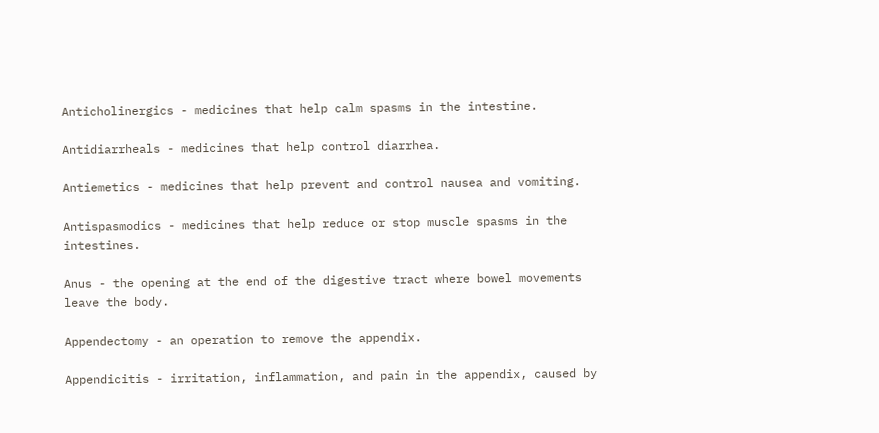Anticholinergics - medicines that help calm spasms in the intestine.

Antidiarrheals - medicines that help control diarrhea.

Antiemetics - medicines that help prevent and control nausea and vomiting.

Antispasmodics - medicines that help reduce or stop muscle spasms in the intestines.

Anus - the opening at the end of the digestive tract where bowel movements leave the body.

Appendectomy - an operation to remove the appendix.

Appendicitis - irritation, inflammation, and pain in the appendix, caused by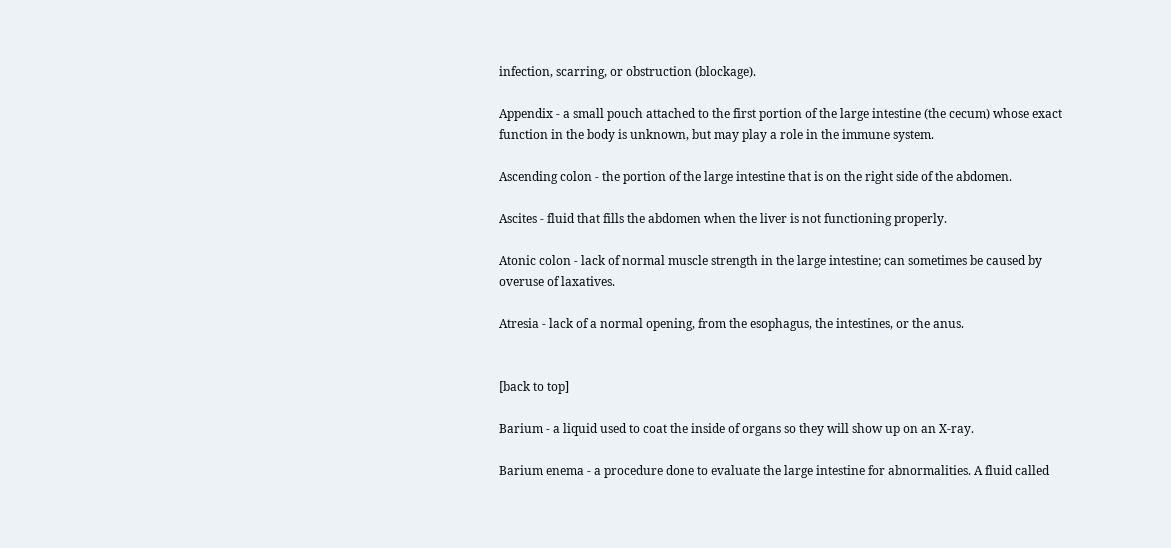infection, scarring, or obstruction (blockage).

Appendix - a small pouch attached to the first portion of the large intestine (the cecum) whose exact function in the body is unknown, but may play a role in the immune system.

Ascending colon - the portion of the large intestine that is on the right side of the abdomen.

Ascites - fluid that fills the abdomen when the liver is not functioning properly.

Atonic colon - lack of normal muscle strength in the large intestine; can sometimes be caused by overuse of laxatives.

Atresia - lack of a normal opening, from the esophagus, the intestines, or the anus.


[back to top]

Barium - a liquid used to coat the inside of organs so they will show up on an X-ray.

Barium enema - a procedure done to evaluate the large intestine for abnormalities. A fluid called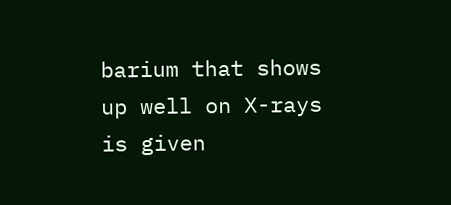barium that shows up well on X-rays is given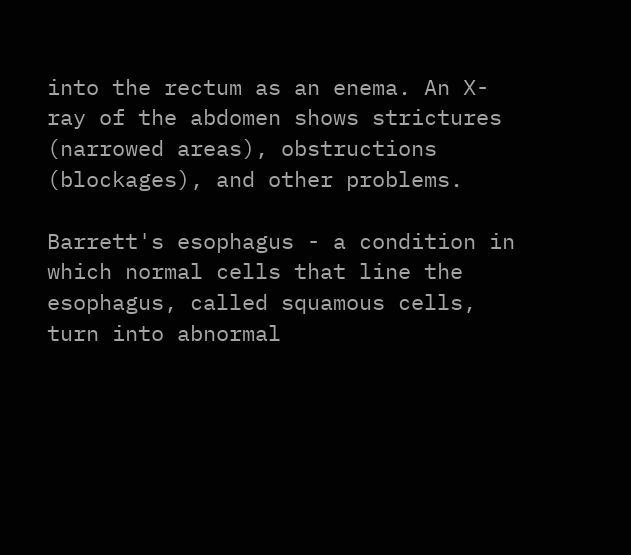into the rectum as an enema. An X-ray of the abdomen shows strictures (narrowed areas), obstructions (blockages), and other problems.

Barrett's esophagus - a condition in which normal cells that line the esophagus, called squamous cells, turn into abnormal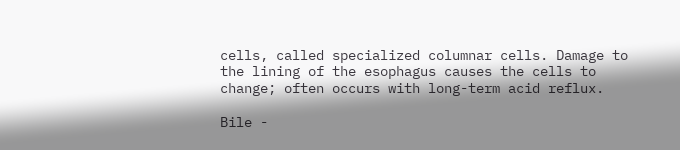cells, called specialized columnar cells. Damage to the lining of the esophagus causes the cells to change; often occurs with long-term acid reflux.

Bile -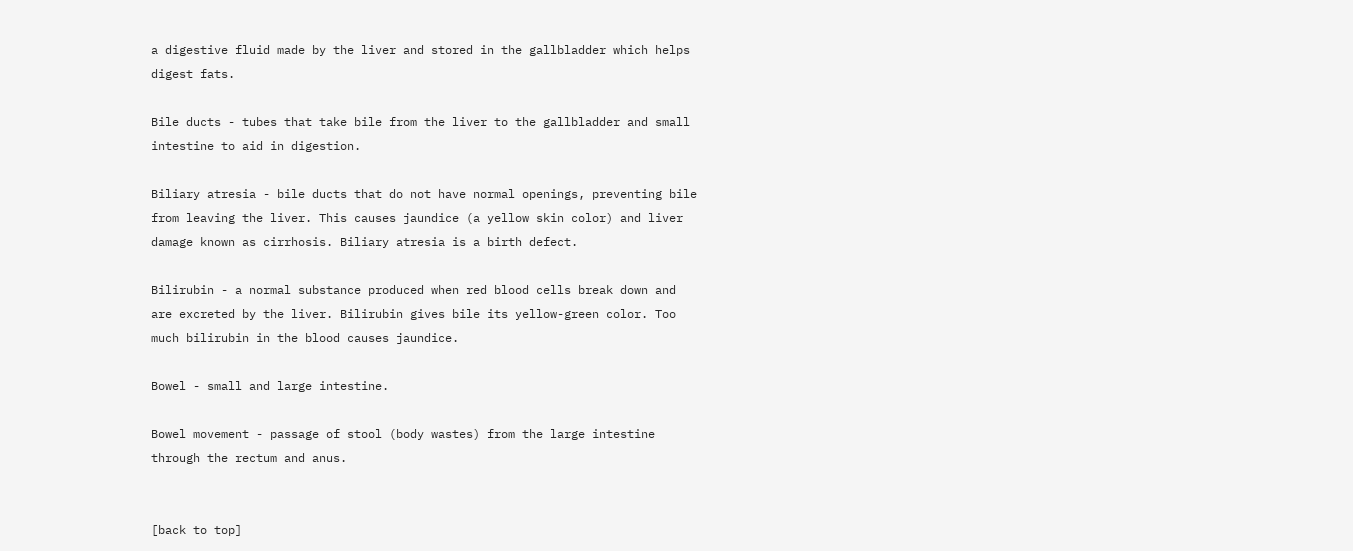a digestive fluid made by the liver and stored in the gallbladder which helps digest fats.

Bile ducts - tubes that take bile from the liver to the gallbladder and small intestine to aid in digestion.

Biliary atresia - bile ducts that do not have normal openings, preventing bile from leaving the liver. This causes jaundice (a yellow skin color) and liver damage known as cirrhosis. Biliary atresia is a birth defect.

Bilirubin - a normal substance produced when red blood cells break down and are excreted by the liver. Bilirubin gives bile its yellow-green color. Too much bilirubin in the blood causes jaundice.

Bowel - small and large intestine.

Bowel movement - passage of stool (body wastes) from the large intestine through the rectum and anus.


[back to top]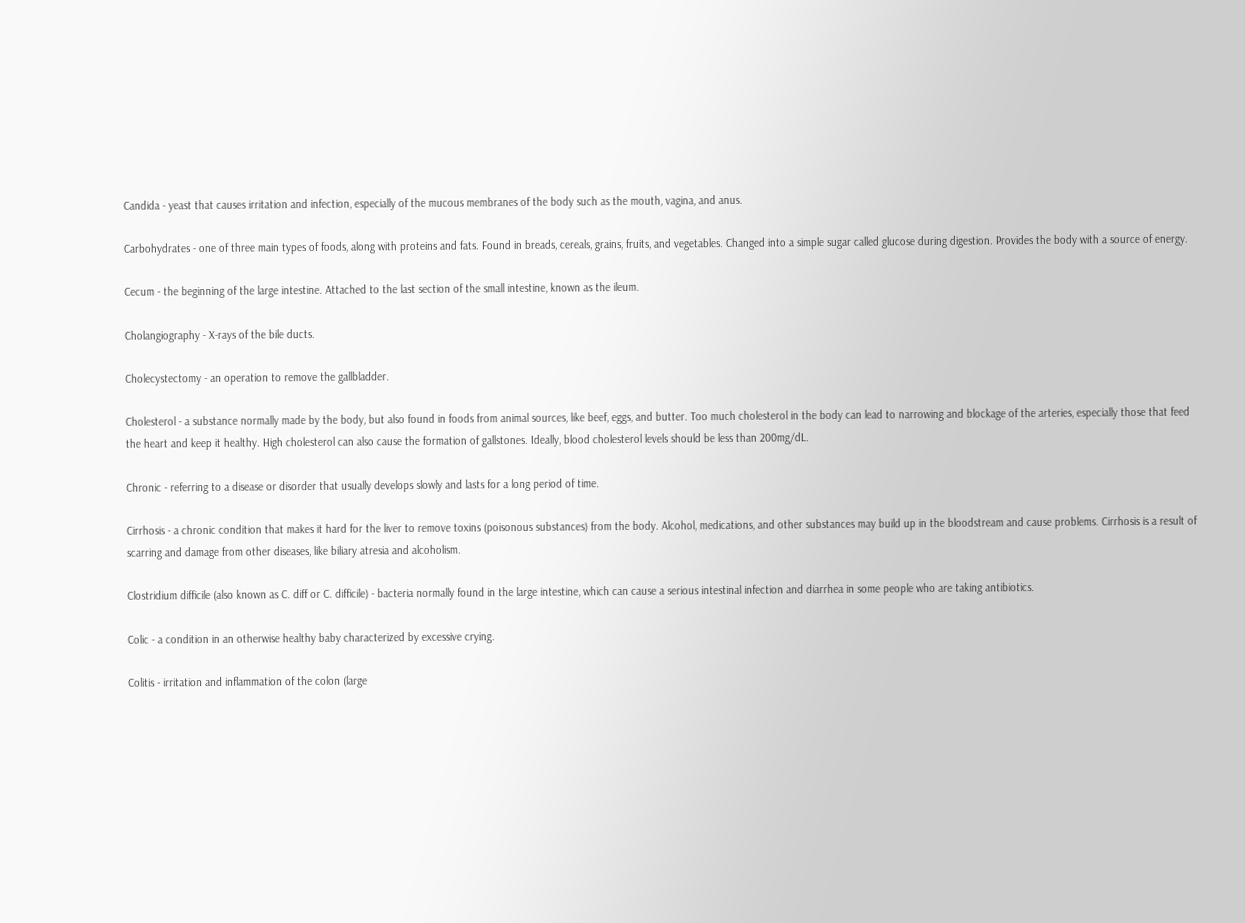Candida - yeast that causes irritation and infection, especially of the mucous membranes of the body such as the mouth, vagina, and anus.

Carbohydrates - one of three main types of foods, along with proteins and fats. Found in breads, cereals, grains, fruits, and vegetables. Changed into a simple sugar called glucose during digestion. Provides the body with a source of energy.

Cecum - the beginning of the large intestine. Attached to the last section of the small intestine, known as the ileum.

Cholangiography - X-rays of the bile ducts.

Cholecystectomy - an operation to remove the gallbladder.

Cholesterol - a substance normally made by the body, but also found in foods from animal sources, like beef, eggs, and butter. Too much cholesterol in the body can lead to narrowing and blockage of the arteries, especially those that feed the heart and keep it healthy. High cholesterol can also cause the formation of gallstones. Ideally, blood cholesterol levels should be less than 200mg/dL.

Chronic - referring to a disease or disorder that usually develops slowly and lasts for a long period of time.

Cirrhosis - a chronic condition that makes it hard for the liver to remove toxins (poisonous substances) from the body. Alcohol, medications, and other substances may build up in the bloodstream and cause problems. Cirrhosis is a result of scarring and damage from other diseases, like biliary atresia and alcoholism.

Clostridium difficile (also known as C. diff or C. difficile) - bacteria normally found in the large intestine, which can cause a serious intestinal infection and diarrhea in some people who are taking antibiotics.

Colic - a condition in an otherwise healthy baby characterized by excessive crying.

Colitis - irritation and inflammation of the colon (large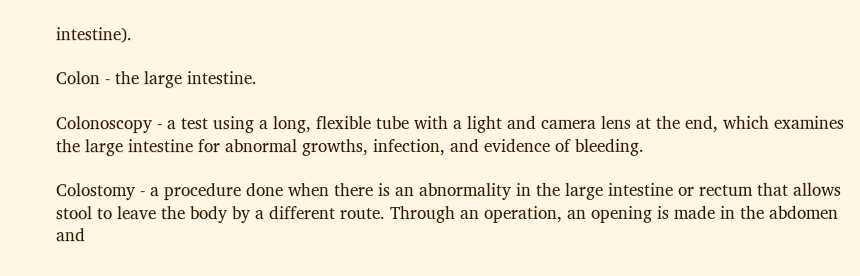intestine).

Colon - the large intestine.

Colonoscopy - a test using a long, flexible tube with a light and camera lens at the end, which examines the large intestine for abnormal growths, infection, and evidence of bleeding.

Colostomy - a procedure done when there is an abnormality in the large intestine or rectum that allows stool to leave the body by a different route. Through an operation, an opening is made in the abdomen and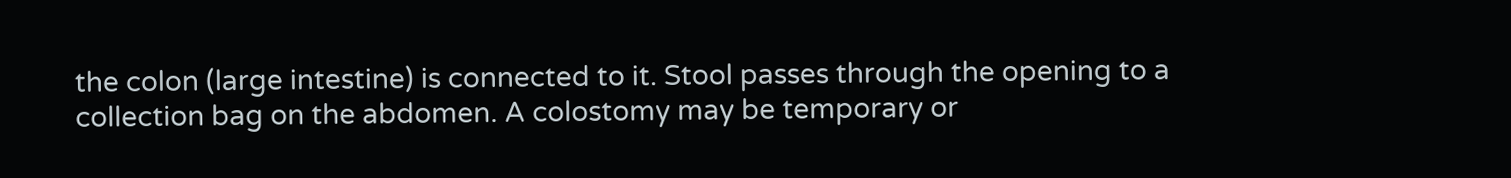the colon (large intestine) is connected to it. Stool passes through the opening to a collection bag on the abdomen. A colostomy may be temporary or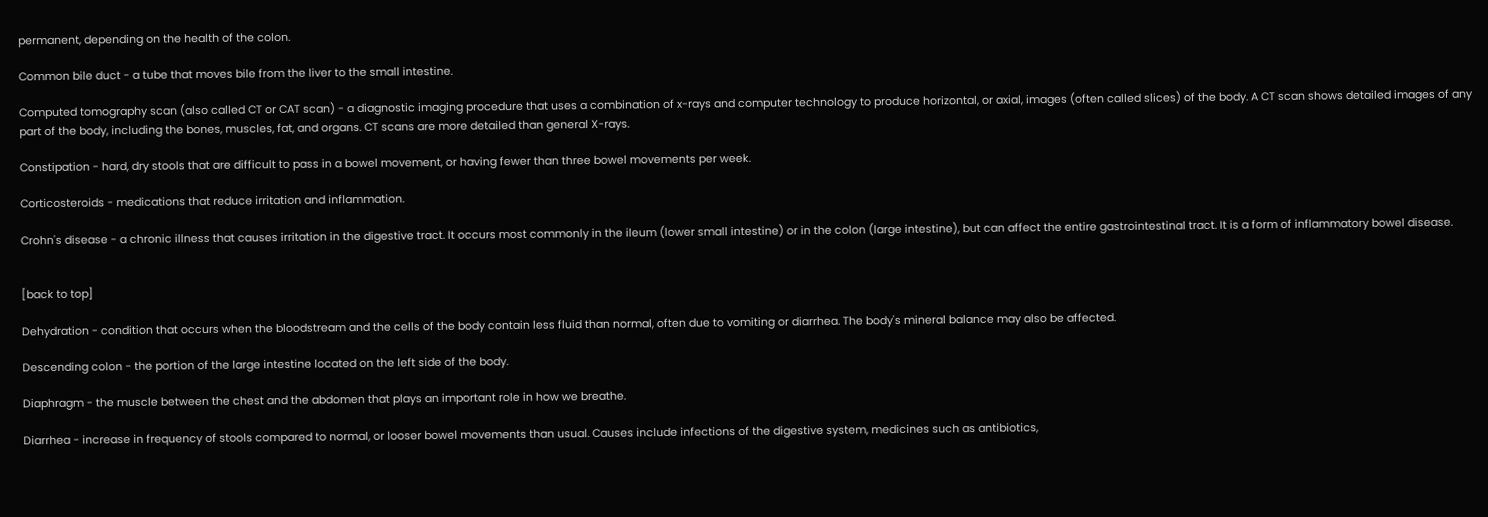permanent, depending on the health of the colon.

Common bile duct - a tube that moves bile from the liver to the small intestine.

Computed tomography scan (also called CT or CAT scan) - a diagnostic imaging procedure that uses a combination of x-rays and computer technology to produce horizontal, or axial, images (often called slices) of the body. A CT scan shows detailed images of any part of the body, including the bones, muscles, fat, and organs. CT scans are more detailed than general X-rays.

Constipation - hard, dry stools that are difficult to pass in a bowel movement, or having fewer than three bowel movements per week.

Corticosteroids - medications that reduce irritation and inflammation.

Crohn's disease - a chronic illness that causes irritation in the digestive tract. It occurs most commonly in the ileum (lower small intestine) or in the colon (large intestine), but can affect the entire gastrointestinal tract. It is a form of inflammatory bowel disease.


[back to top]

Dehydration - condition that occurs when the bloodstream and the cells of the body contain less fluid than normal, often due to vomiting or diarrhea. The body's mineral balance may also be affected.

Descending colon - the portion of the large intestine located on the left side of the body.

Diaphragm - the muscle between the chest and the abdomen that plays an important role in how we breathe.

Diarrhea - increase in frequency of stools compared to normal, or looser bowel movements than usual. Causes include infections of the digestive system, medicines such as antibiotics,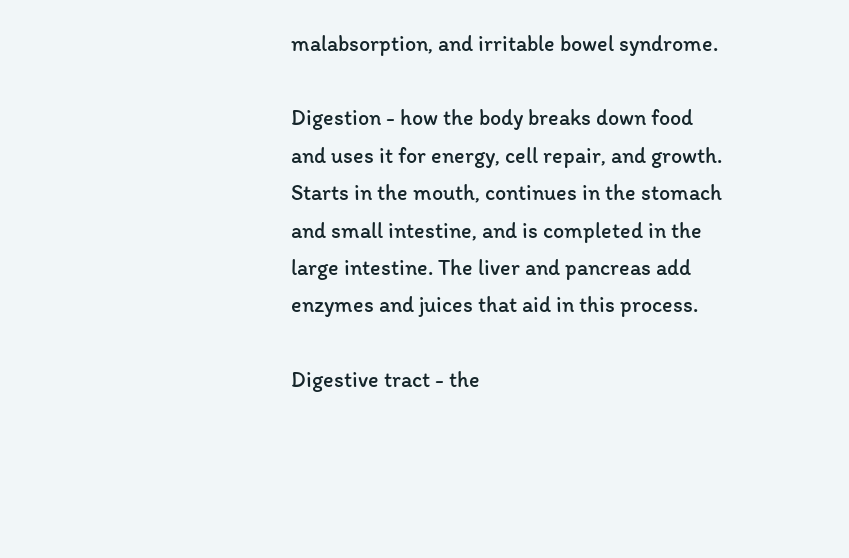malabsorption, and irritable bowel syndrome.

Digestion - how the body breaks down food and uses it for energy, cell repair, and growth. Starts in the mouth, continues in the stomach and small intestine, and is completed in the large intestine. The liver and pancreas add enzymes and juices that aid in this process.

Digestive tract - the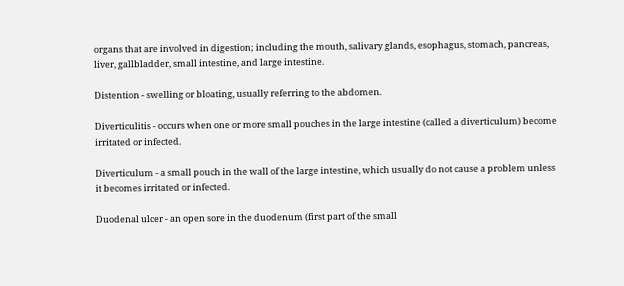organs that are involved in digestion; including the mouth, salivary glands, esophagus, stomach, pancreas, liver, gallbladder, small intestine, and large intestine.

Distention - swelling or bloating, usually referring to the abdomen.

Diverticulitis - occurs when one or more small pouches in the large intestine (called a diverticulum) become irritated or infected.

Diverticulum - a small pouch in the wall of the large intestine, which usually do not cause a problem unless it becomes irritated or infected.

Duodenal ulcer - an open sore in the duodenum (first part of the small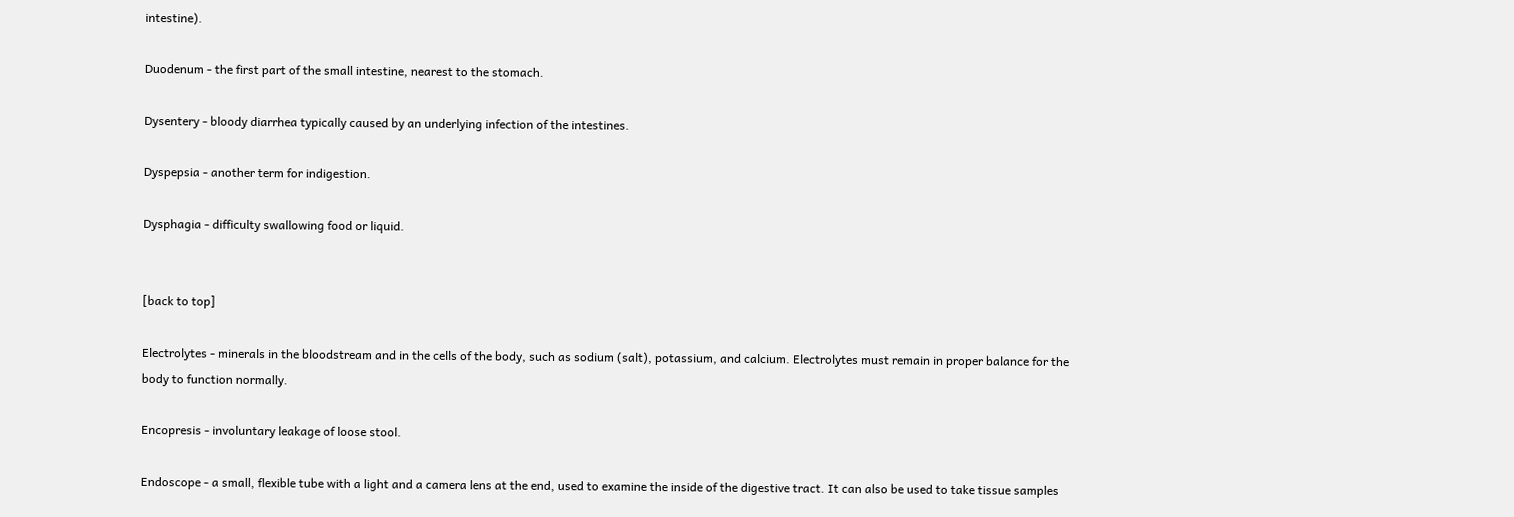intestine).

Duodenum - the first part of the small intestine, nearest to the stomach.

Dysentery - bloody diarrhea typically caused by an underlying infection of the intestines.

Dyspepsia - another term for indigestion.

Dysphagia - difficulty swallowing food or liquid.


[back to top]

Electrolytes - minerals in the bloodstream and in the cells of the body, such as sodium (salt), potassium, and calcium. Electrolytes must remain in proper balance for the body to function normally.

Encopresis - involuntary leakage of loose stool.

Endoscope - a small, flexible tube with a light and a camera lens at the end, used to examine the inside of the digestive tract. It can also be used to take tissue samples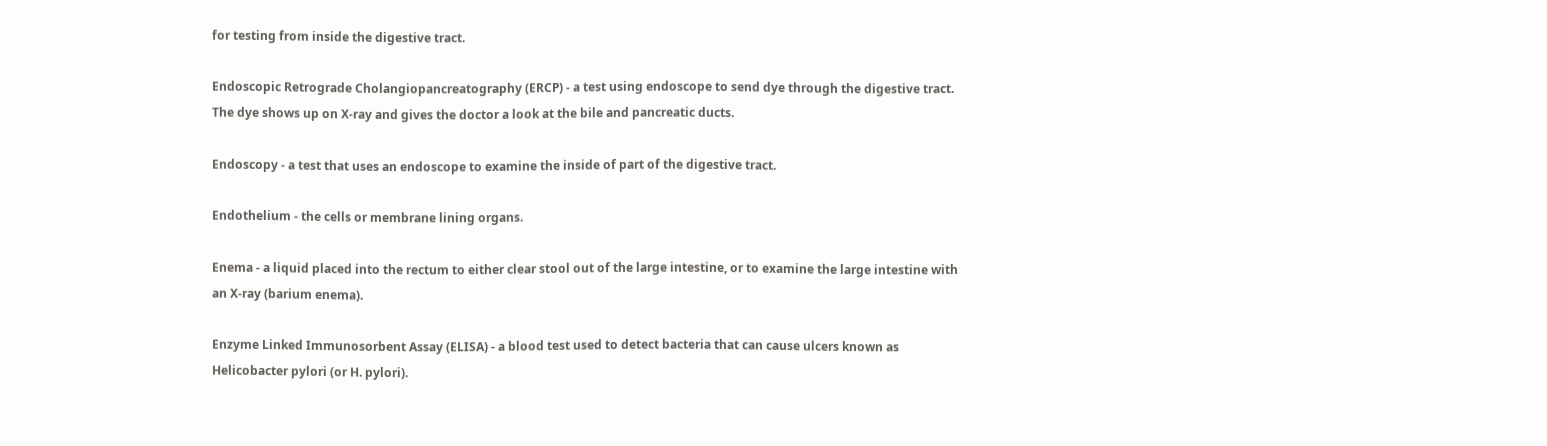for testing from inside the digestive tract.

Endoscopic Retrograde Cholangiopancreatography (ERCP) - a test using endoscope to send dye through the digestive tract. The dye shows up on X-ray and gives the doctor a look at the bile and pancreatic ducts.

Endoscopy - a test that uses an endoscope to examine the inside of part of the digestive tract.

Endothelium - the cells or membrane lining organs.

Enema - a liquid placed into the rectum to either clear stool out of the large intestine, or to examine the large intestine with an X-ray (barium enema).

Enzyme Linked Immunosorbent Assay (ELISA) - a blood test used to detect bacteria that can cause ulcers known as Helicobacter pylori (or H. pylori).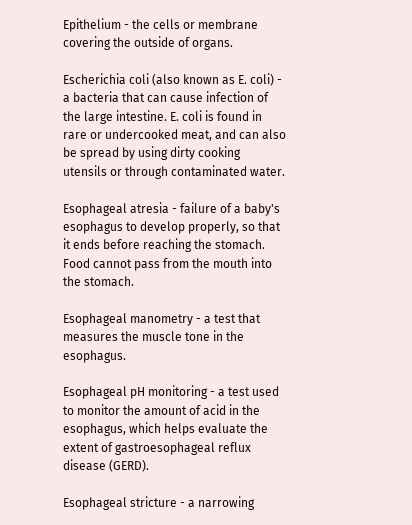Epithelium - the cells or membrane covering the outside of organs.

Escherichia coli (also known as E. coli) - a bacteria that can cause infection of the large intestine. E. coli is found in rare or undercooked meat, and can also be spread by using dirty cooking utensils or through contaminated water.

Esophageal atresia - failure of a baby's esophagus to develop properly, so that it ends before reaching the stomach. Food cannot pass from the mouth into the stomach.

Esophageal manometry - a test that measures the muscle tone in the esophagus.

Esophageal pH monitoring - a test used to monitor the amount of acid in the esophagus, which helps evaluate the extent of gastroesophageal reflux disease (GERD).

Esophageal stricture - a narrowing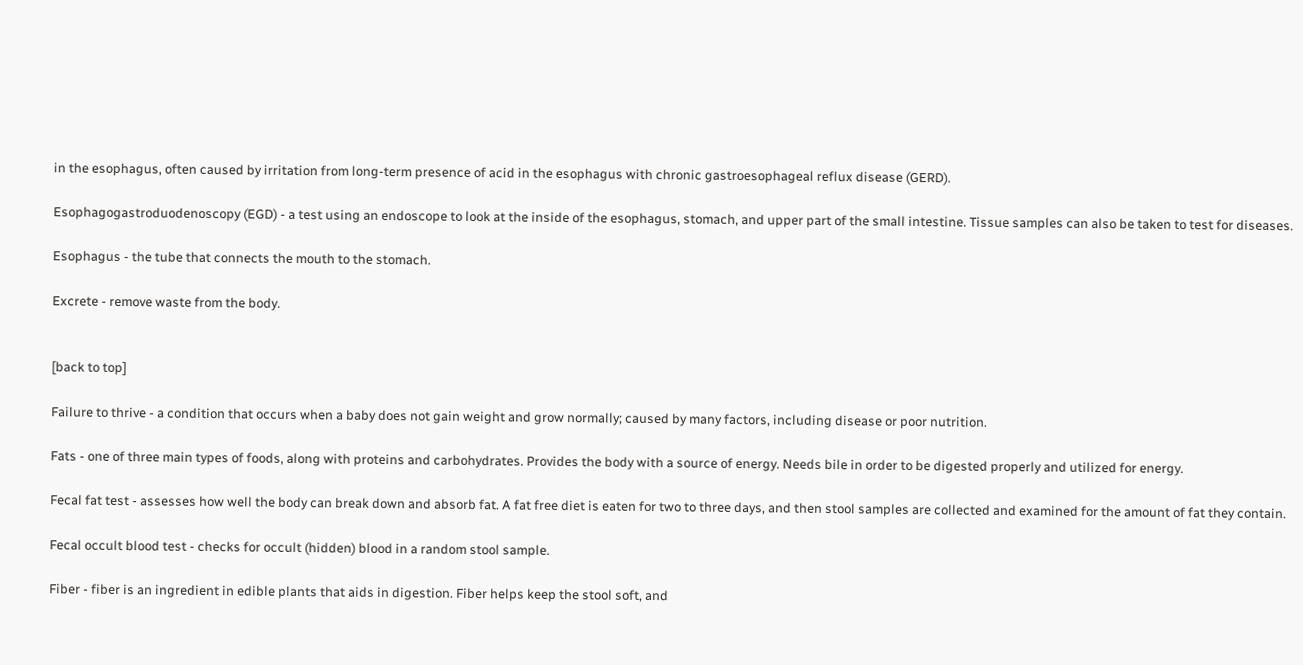in the esophagus, often caused by irritation from long-term presence of acid in the esophagus with chronic gastroesophageal reflux disease (GERD).

Esophagogastroduodenoscopy (EGD) - a test using an endoscope to look at the inside of the esophagus, stomach, and upper part of the small intestine. Tissue samples can also be taken to test for diseases.

Esophagus - the tube that connects the mouth to the stomach.

Excrete - remove waste from the body.


[back to top]

Failure to thrive - a condition that occurs when a baby does not gain weight and grow normally; caused by many factors, including disease or poor nutrition.

Fats - one of three main types of foods, along with proteins and carbohydrates. Provides the body with a source of energy. Needs bile in order to be digested properly and utilized for energy.

Fecal fat test - assesses how well the body can break down and absorb fat. A fat free diet is eaten for two to three days, and then stool samples are collected and examined for the amount of fat they contain.

Fecal occult blood test - checks for occult (hidden) blood in a random stool sample.

Fiber - fiber is an ingredient in edible plants that aids in digestion. Fiber helps keep the stool soft, and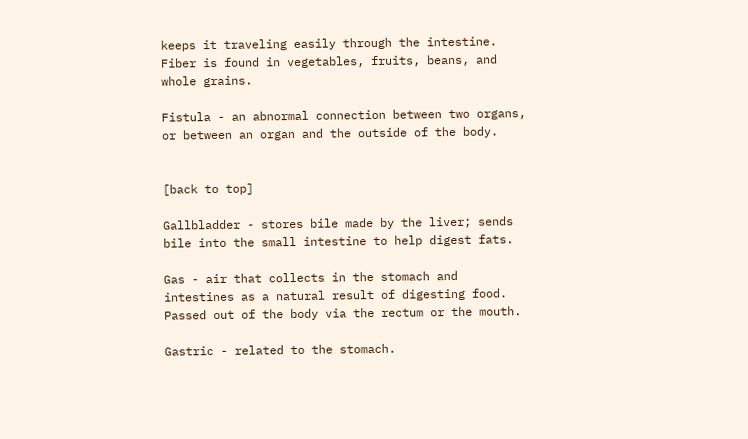keeps it traveling easily through the intestine. Fiber is found in vegetables, fruits, beans, and whole grains.

Fistula - an abnormal connection between two organs, or between an organ and the outside of the body.


[back to top]

Gallbladder - stores bile made by the liver; sends bile into the small intestine to help digest fats.

Gas - air that collects in the stomach and intestines as a natural result of digesting food. Passed out of the body via the rectum or the mouth.

Gastric - related to the stomach.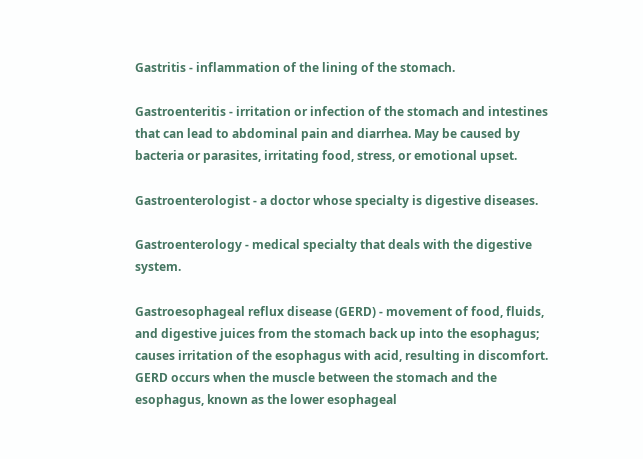Gastritis - inflammation of the lining of the stomach.

Gastroenteritis - irritation or infection of the stomach and intestines that can lead to abdominal pain and diarrhea. May be caused by bacteria or parasites, irritating food, stress, or emotional upset.

Gastroenterologist - a doctor whose specialty is digestive diseases.

Gastroenterology - medical specialty that deals with the digestive system.

Gastroesophageal reflux disease (GERD) - movement of food, fluids, and digestive juices from the stomach back up into the esophagus; causes irritation of the esophagus with acid, resulting in discomfort. GERD occurs when the muscle between the stomach and the esophagus, known as the lower esophageal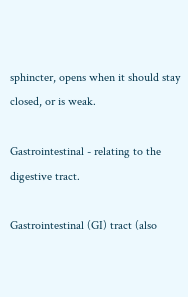sphincter, opens when it should stay closed, or is weak.

Gastrointestinal - relating to the digestive tract.

Gastrointestinal (GI) tract (also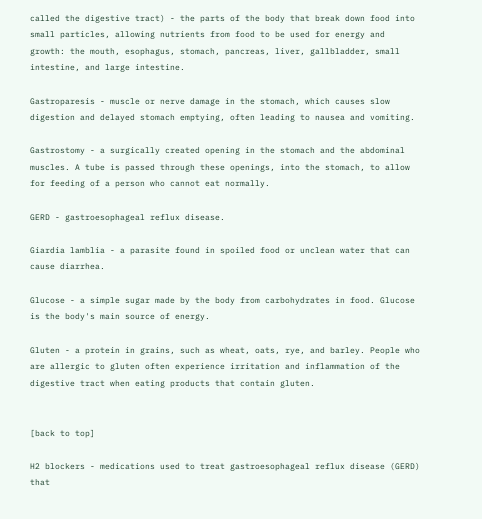called the digestive tract) - the parts of the body that break down food into small particles, allowing nutrients from food to be used for energy and growth: the mouth, esophagus, stomach, pancreas, liver, gallbladder, small intestine, and large intestine.

Gastroparesis - muscle or nerve damage in the stomach, which causes slow digestion and delayed stomach emptying, often leading to nausea and vomiting.

Gastrostomy - a surgically created opening in the stomach and the abdominal muscles. A tube is passed through these openings, into the stomach, to allow for feeding of a person who cannot eat normally.

GERD - gastroesophageal reflux disease.

Giardia lamblia - a parasite found in spoiled food or unclean water that can cause diarrhea.

Glucose - a simple sugar made by the body from carbohydrates in food. Glucose is the body's main source of energy.

Gluten - a protein in grains, such as wheat, oats, rye, and barley. People who are allergic to gluten often experience irritation and inflammation of the digestive tract when eating products that contain gluten.


[back to top]

H2 blockers - medications used to treat gastroesophageal reflux disease (GERD) that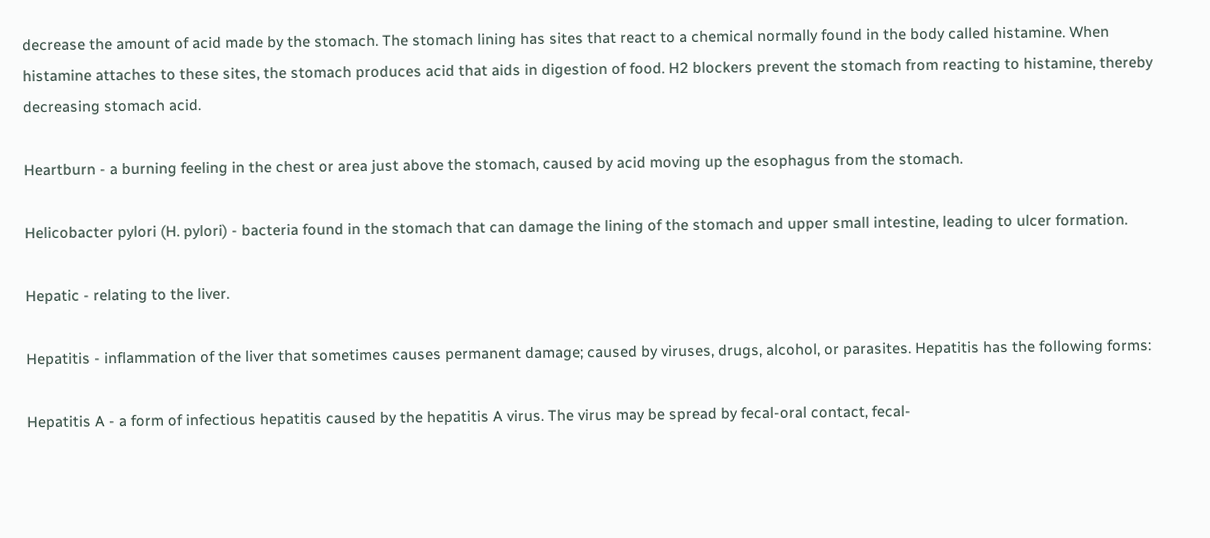decrease the amount of acid made by the stomach. The stomach lining has sites that react to a chemical normally found in the body called histamine. When histamine attaches to these sites, the stomach produces acid that aids in digestion of food. H2 blockers prevent the stomach from reacting to histamine, thereby decreasing stomach acid.

Heartburn - a burning feeling in the chest or area just above the stomach, caused by acid moving up the esophagus from the stomach.

Helicobacter pylori (H. pylori) - bacteria found in the stomach that can damage the lining of the stomach and upper small intestine, leading to ulcer formation.

Hepatic - relating to the liver.

Hepatitis - inflammation of the liver that sometimes causes permanent damage; caused by viruses, drugs, alcohol, or parasites. Hepatitis has the following forms:

Hepatitis A - a form of infectious hepatitis caused by the hepatitis A virus. The virus may be spread by fecal-oral contact, fecal-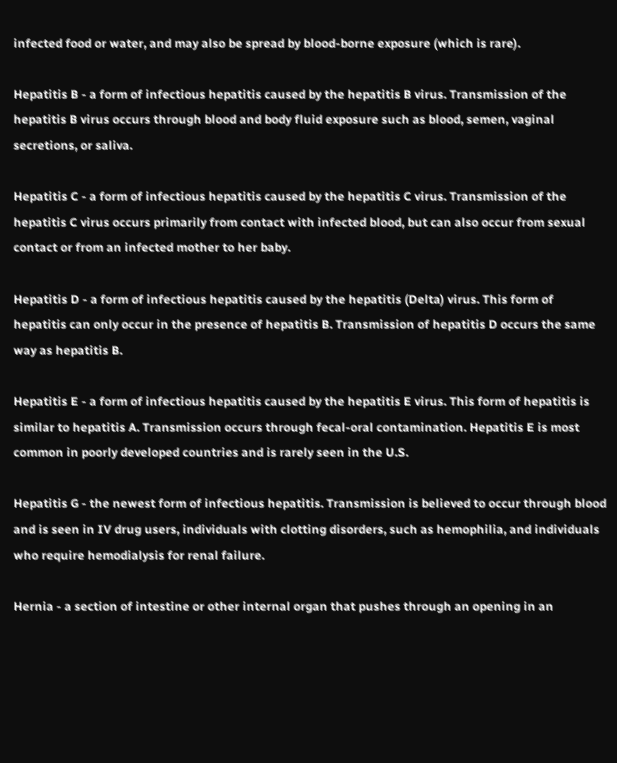infected food or water, and may also be spread by blood-borne exposure (which is rare).

Hepatitis B - a form of infectious hepatitis caused by the hepatitis B virus. Transmission of the hepatitis B virus occurs through blood and body fluid exposure such as blood, semen, vaginal secretions, or saliva.

Hepatitis C - a form of infectious hepatitis caused by the hepatitis C virus. Transmission of the hepatitis C virus occurs primarily from contact with infected blood, but can also occur from sexual contact or from an infected mother to her baby.

Hepatitis D - a form of infectious hepatitis caused by the hepatitis (Delta) virus. This form of hepatitis can only occur in the presence of hepatitis B. Transmission of hepatitis D occurs the same way as hepatitis B.

Hepatitis E - a form of infectious hepatitis caused by the hepatitis E virus. This form of hepatitis is similar to hepatitis A. Transmission occurs through fecal-oral contamination. Hepatitis E is most common in poorly developed countries and is rarely seen in the U.S.

Hepatitis G - the newest form of infectious hepatitis. Transmission is believed to occur through blood and is seen in IV drug users, individuals with clotting disorders, such as hemophilia, and individuals who require hemodialysis for renal failure.

Hernia - a section of intestine or other internal organ that pushes through an opening in an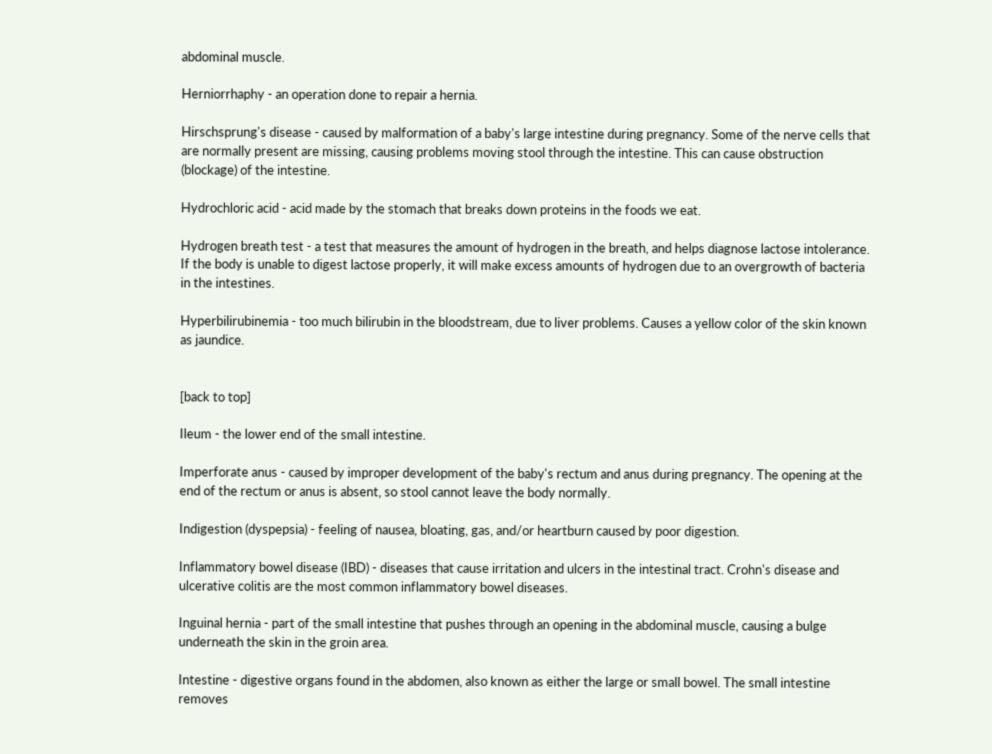abdominal muscle.

Herniorrhaphy - an operation done to repair a hernia.

Hirschsprung's disease - caused by malformation of a baby's large intestine during pregnancy. Some of the nerve cells that are normally present are missing, causing problems moving stool through the intestine. This can cause obstruction (blockage) of the intestine.

Hydrochloric acid - acid made by the stomach that breaks down proteins in the foods we eat.

Hydrogen breath test - a test that measures the amount of hydrogen in the breath, and helps diagnose lactose intolerance. If the body is unable to digest lactose properly, it will make excess amounts of hydrogen due to an overgrowth of bacteria in the intestines.

Hyperbilirubinemia - too much bilirubin in the bloodstream, due to liver problems. Causes a yellow color of the skin known as jaundice.


[back to top]

Ileum - the lower end of the small intestine.

Imperforate anus - caused by improper development of the baby's rectum and anus during pregnancy. The opening at the end of the rectum or anus is absent, so stool cannot leave the body normally.

Indigestion (dyspepsia) - feeling of nausea, bloating, gas, and/or heartburn caused by poor digestion.

Inflammatory bowel disease (IBD) - diseases that cause irritation and ulcers in the intestinal tract. Crohn's disease and ulcerative colitis are the most common inflammatory bowel diseases.

Inguinal hernia - part of the small intestine that pushes through an opening in the abdominal muscle, causing a bulge underneath the skin in the groin area.

Intestine - digestive organs found in the abdomen, also known as either the large or small bowel. The small intestine removes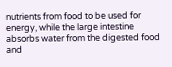nutrients from food to be used for energy, while the large intestine absorbs water from the digested food and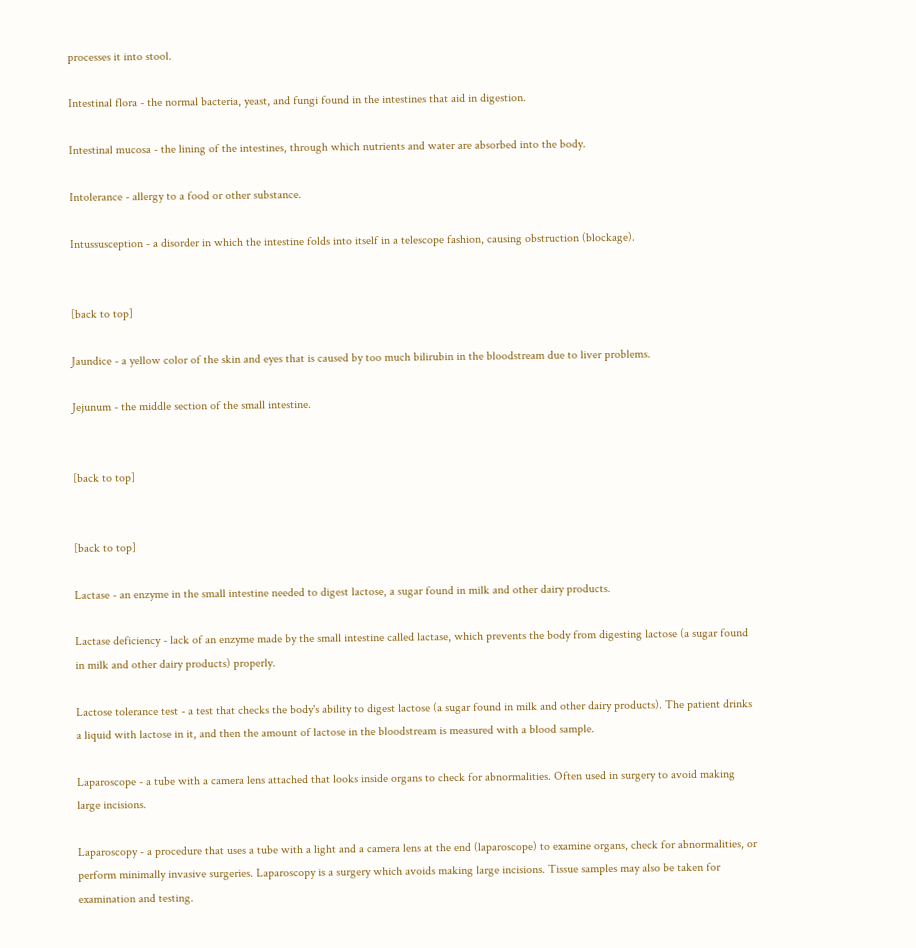processes it into stool.

Intestinal flora - the normal bacteria, yeast, and fungi found in the intestines that aid in digestion.

Intestinal mucosa - the lining of the intestines, through which nutrients and water are absorbed into the body.

Intolerance - allergy to a food or other substance.

Intussusception - a disorder in which the intestine folds into itself in a telescope fashion, causing obstruction (blockage).


[back to top]

Jaundice - a yellow color of the skin and eyes that is caused by too much bilirubin in the bloodstream due to liver problems.

Jejunum - the middle section of the small intestine.


[back to top]


[back to top]

Lactase - an enzyme in the small intestine needed to digest lactose, a sugar found in milk and other dairy products.

Lactase deficiency - lack of an enzyme made by the small intestine called lactase, which prevents the body from digesting lactose (a sugar found in milk and other dairy products) properly.

Lactose tolerance test - a test that checks the body's ability to digest lactose (a sugar found in milk and other dairy products). The patient drinks a liquid with lactose in it, and then the amount of lactose in the bloodstream is measured with a blood sample.

Laparoscope - a tube with a camera lens attached that looks inside organs to check for abnormalities. Often used in surgery to avoid making large incisions.

Laparoscopy - a procedure that uses a tube with a light and a camera lens at the end (laparoscope) to examine organs, check for abnormalities, or perform minimally invasive surgeries. Laparoscopy is a surgery which avoids making large incisions. Tissue samples may also be taken for examination and testing.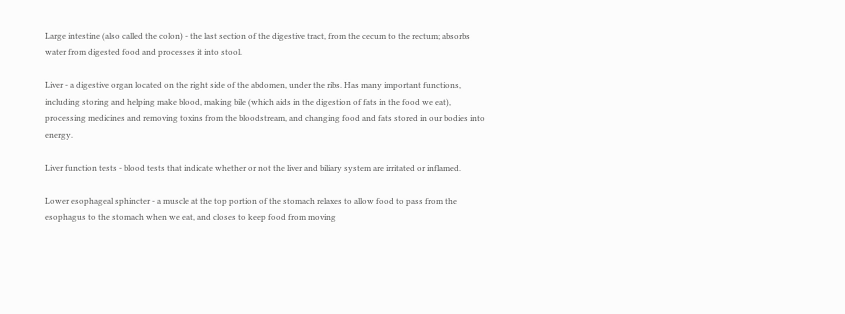Large intestine (also called the colon) - the last section of the digestive tract, from the cecum to the rectum; absorbs water from digested food and processes it into stool.

Liver - a digestive organ located on the right side of the abdomen, under the ribs. Has many important functions, including storing and helping make blood, making bile (which aids in the digestion of fats in the food we eat), processing medicines and removing toxins from the bloodstream, and changing food and fats stored in our bodies into energy.

Liver function tests - blood tests that indicate whether or not the liver and biliary system are irritated or inflamed.

Lower esophageal sphincter - a muscle at the top portion of the stomach relaxes to allow food to pass from the esophagus to the stomach when we eat, and closes to keep food from moving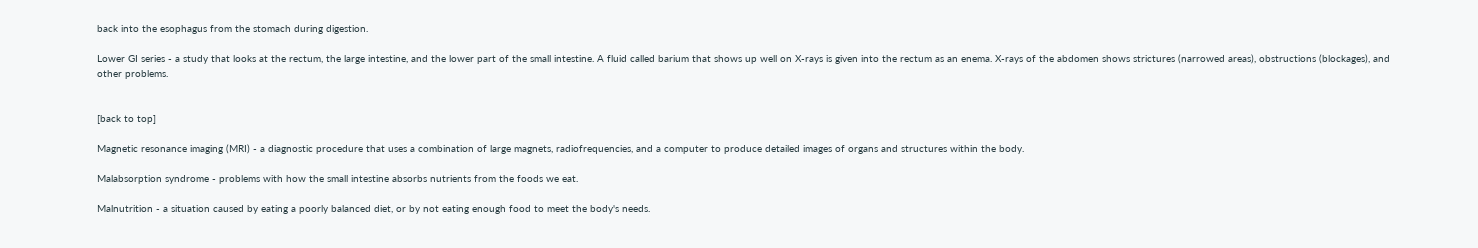back into the esophagus from the stomach during digestion.

Lower GI series - a study that looks at the rectum, the large intestine, and the lower part of the small intestine. A fluid called barium that shows up well on X-rays is given into the rectum as an enema. X-rays of the abdomen shows strictures (narrowed areas), obstructions (blockages), and other problems.


[back to top]

Magnetic resonance imaging (MRI) - a diagnostic procedure that uses a combination of large magnets, radiofrequencies, and a computer to produce detailed images of organs and structures within the body.

Malabsorption syndrome - problems with how the small intestine absorbs nutrients from the foods we eat.

Malnutrition - a situation caused by eating a poorly balanced diet, or by not eating enough food to meet the body's needs.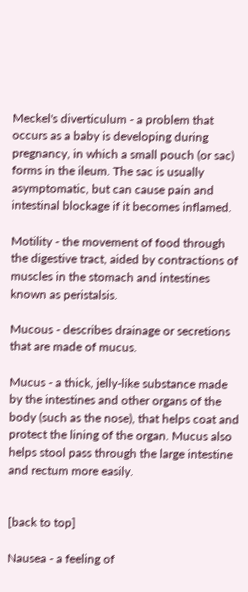Meckel's diverticulum - a problem that occurs as a baby is developing during pregnancy, in which a small pouch (or sac) forms in the ileum. The sac is usually asymptomatic, but can cause pain and intestinal blockage if it becomes inflamed.

Motility - the movement of food through the digestive tract, aided by contractions of muscles in the stomach and intestines known as peristalsis.

Mucous - describes drainage or secretions that are made of mucus.

Mucus - a thick, jelly-like substance made by the intestines and other organs of the body (such as the nose), that helps coat and protect the lining of the organ. Mucus also helps stool pass through the large intestine and rectum more easily.


[back to top]

Nausea - a feeling of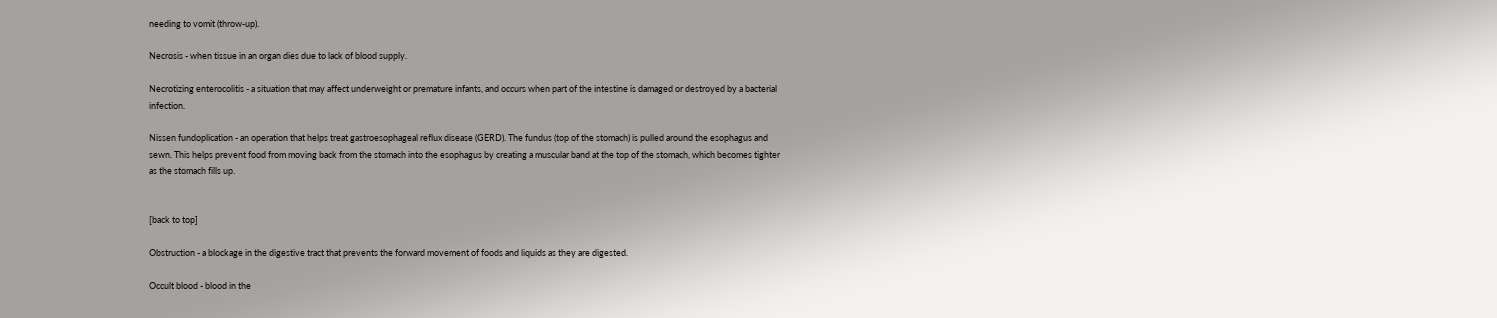needing to vomit (throw-up).

Necrosis - when tissue in an organ dies due to lack of blood supply.

Necrotizing enterocolitis - a situation that may affect underweight or premature infants, and occurs when part of the intestine is damaged or destroyed by a bacterial infection.

Nissen fundoplication - an operation that helps treat gastroesophageal reflux disease (GERD). The fundus (top of the stomach) is pulled around the esophagus and sewn. This helps prevent food from moving back from the stomach into the esophagus by creating a muscular band at the top of the stomach, which becomes tighter as the stomach fills up.


[back to top]

Obstruction - a blockage in the digestive tract that prevents the forward movement of foods and liquids as they are digested.

Occult blood - blood in the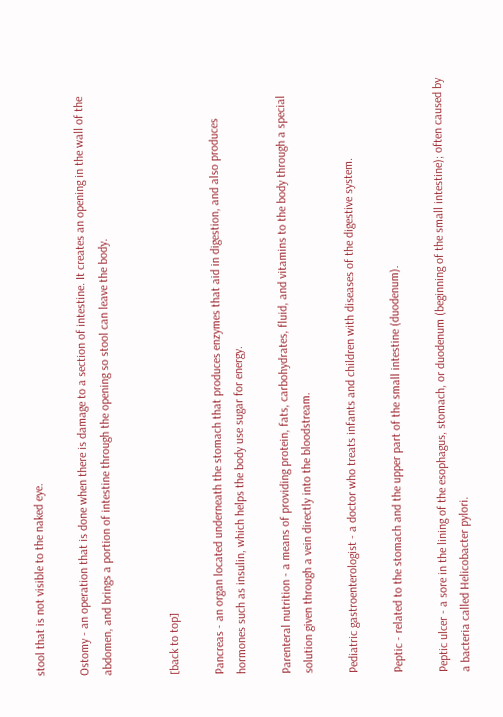stool that is not visible to the naked eye.

Ostomy - an operation that is done when there is damage to a section of intestine. It creates an opening in the wall of the abdomen, and brings a portion of intestine through the opening so stool can leave the body.


[back to top]

Pancreas - an organ located underneath the stomach that produces enzymes that aid in digestion, and also produces hormones such as insulin, which helps the body use sugar for energy.

Parenteral nutrition - a means of providing protein, fats, carbohydrates, fluid, and vitamins to the body through a special solution given through a vein directly into the bloodstream.

Pediatric gastroenterologist - a doctor who treats infants and children with diseases of the digestive system.

Peptic - related to the stomach and the upper part of the small intestine (duodenum).

Peptic ulcer - a sore in the lining of the esophagus, stomach, or duodenum (beginning of the small intestine); often caused by a bacteria called Helicobacter pylori.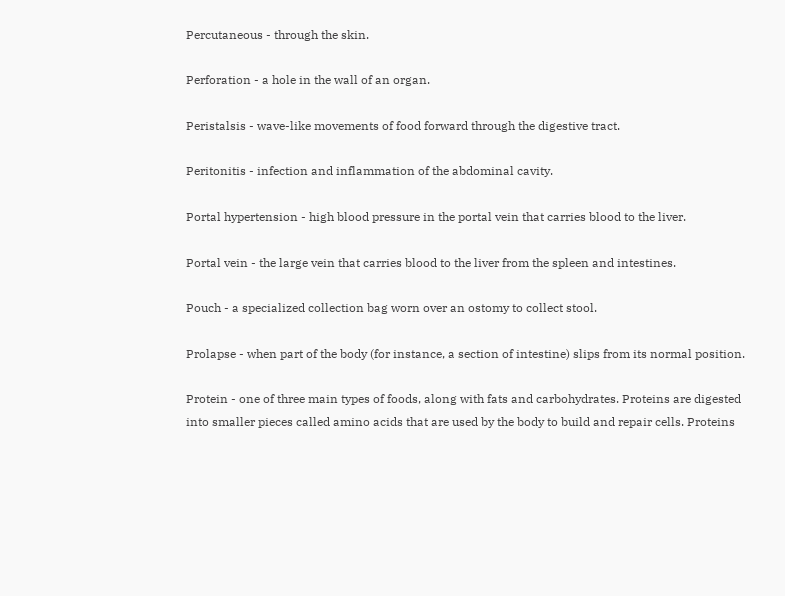Percutaneous - through the skin.

Perforation - a hole in the wall of an organ.

Peristalsis - wave-like movements of food forward through the digestive tract.

Peritonitis - infection and inflammation of the abdominal cavity.

Portal hypertension - high blood pressure in the portal vein that carries blood to the liver.

Portal vein - the large vein that carries blood to the liver from the spleen and intestines.

Pouch - a specialized collection bag worn over an ostomy to collect stool.

Prolapse - when part of the body (for instance, a section of intestine) slips from its normal position.

Protein - one of three main types of foods, along with fats and carbohydrates. Proteins are digested into smaller pieces called amino acids that are used by the body to build and repair cells. Proteins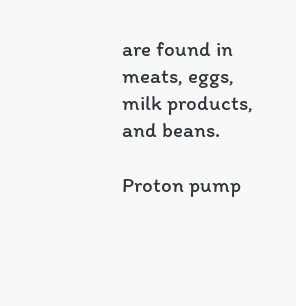are found in meats, eggs, milk products, and beans.

Proton pump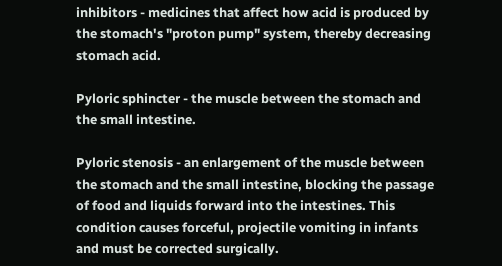inhibitors - medicines that affect how acid is produced by the stomach's "proton pump" system, thereby decreasing stomach acid.

Pyloric sphincter - the muscle between the stomach and the small intestine.

Pyloric stenosis - an enlargement of the muscle between the stomach and the small intestine, blocking the passage of food and liquids forward into the intestines. This condition causes forceful, projectile vomiting in infants and must be corrected surgically.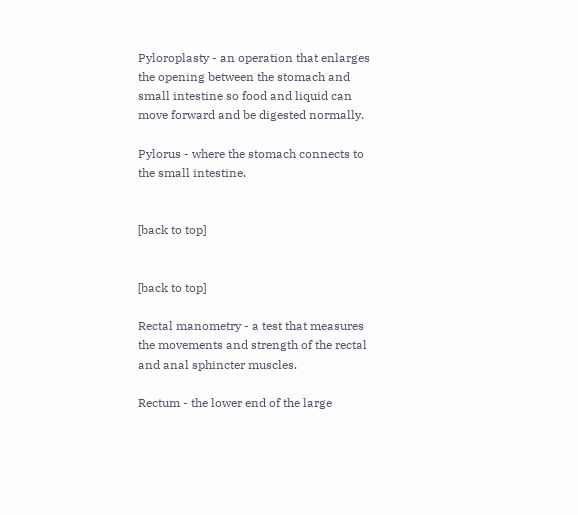Pyloroplasty - an operation that enlarges the opening between the stomach and small intestine so food and liquid can move forward and be digested normally.

Pylorus - where the stomach connects to the small intestine.


[back to top]


[back to top]

Rectal manometry - a test that measures the movements and strength of the rectal and anal sphincter muscles.

Rectum - the lower end of the large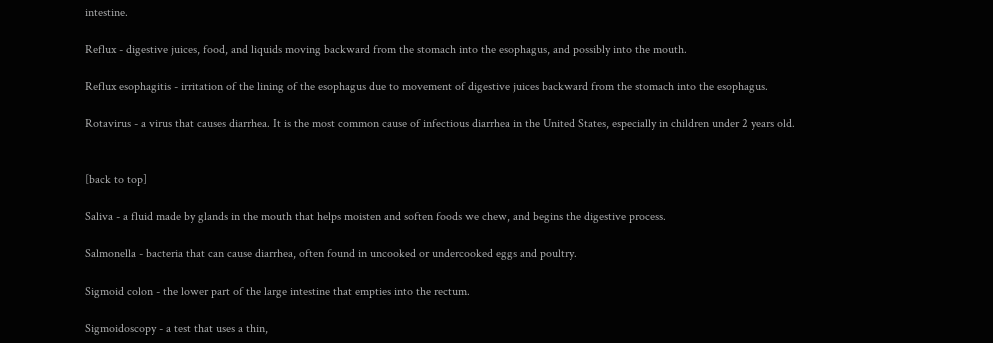intestine.

Reflux - digestive juices, food, and liquids moving backward from the stomach into the esophagus, and possibly into the mouth.

Reflux esophagitis - irritation of the lining of the esophagus due to movement of digestive juices backward from the stomach into the esophagus.

Rotavirus - a virus that causes diarrhea. It is the most common cause of infectious diarrhea in the United States, especially in children under 2 years old.


[back to top]

Saliva - a fluid made by glands in the mouth that helps moisten and soften foods we chew, and begins the digestive process.

Salmonella - bacteria that can cause diarrhea, often found in uncooked or undercooked eggs and poultry.

Sigmoid colon - the lower part of the large intestine that empties into the rectum.

Sigmoidoscopy - a test that uses a thin,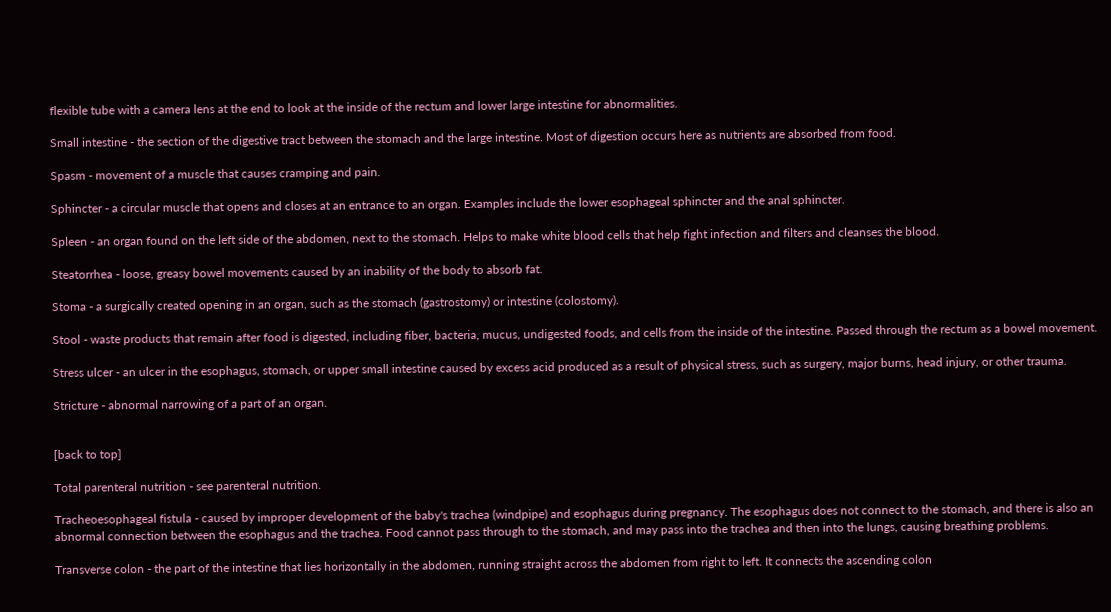flexible tube with a camera lens at the end to look at the inside of the rectum and lower large intestine for abnormalities.

Small intestine - the section of the digestive tract between the stomach and the large intestine. Most of digestion occurs here as nutrients are absorbed from food.

Spasm - movement of a muscle that causes cramping and pain.

Sphincter - a circular muscle that opens and closes at an entrance to an organ. Examples include the lower esophageal sphincter and the anal sphincter.

Spleen - an organ found on the left side of the abdomen, next to the stomach. Helps to make white blood cells that help fight infection and filters and cleanses the blood.

Steatorrhea - loose, greasy bowel movements caused by an inability of the body to absorb fat.

Stoma - a surgically created opening in an organ, such as the stomach (gastrostomy) or intestine (colostomy).

Stool - waste products that remain after food is digested, including fiber, bacteria, mucus, undigested foods, and cells from the inside of the intestine. Passed through the rectum as a bowel movement.

Stress ulcer - an ulcer in the esophagus, stomach, or upper small intestine caused by excess acid produced as a result of physical stress, such as surgery, major burns, head injury, or other trauma.

Stricture - abnormal narrowing of a part of an organ.


[back to top]

Total parenteral nutrition - see parenteral nutrition.

Tracheoesophageal fistula - caused by improper development of the baby's trachea (windpipe) and esophagus during pregnancy. The esophagus does not connect to the stomach, and there is also an abnormal connection between the esophagus and the trachea. Food cannot pass through to the stomach, and may pass into the trachea and then into the lungs, causing breathing problems.

Transverse colon - the part of the intestine that lies horizontally in the abdomen, running straight across the abdomen from right to left. It connects the ascending colon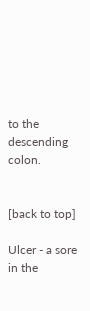to the descending colon.


[back to top]

Ulcer - a sore in the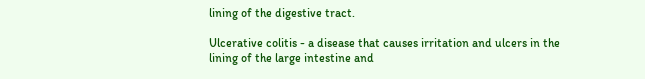lining of the digestive tract.

Ulcerative colitis - a disease that causes irritation and ulcers in the lining of the large intestine and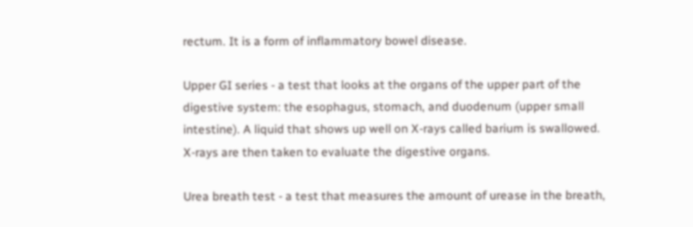rectum. It is a form of inflammatory bowel disease.

Upper GI series - a test that looks at the organs of the upper part of the digestive system: the esophagus, stomach, and duodenum (upper small intestine). A liquid that shows up well on X-rays called barium is swallowed. X-rays are then taken to evaluate the digestive organs.

Urea breath test - a test that measures the amount of urease in the breath,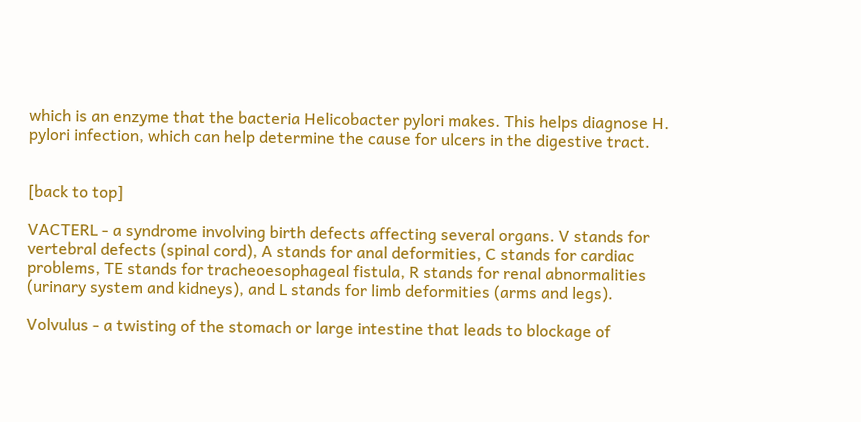which is an enzyme that the bacteria Helicobacter pylori makes. This helps diagnose H. pylori infection, which can help determine the cause for ulcers in the digestive tract.


[back to top]

VACTERL - a syndrome involving birth defects affecting several organs. V stands for vertebral defects (spinal cord), A stands for anal deformities, C stands for cardiac problems, TE stands for tracheoesophageal fistula, R stands for renal abnormalities (urinary system and kidneys), and L stands for limb deformities (arms and legs).

Volvulus - a twisting of the stomach or large intestine that leads to blockage of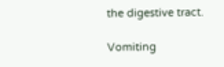the digestive tract.

Vomiting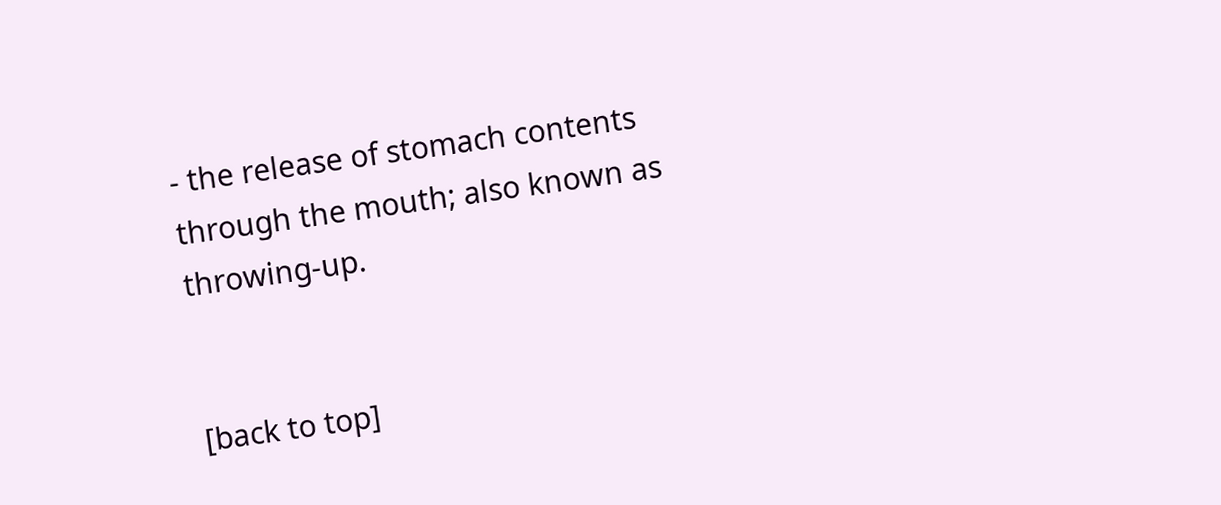- the release of stomach contents through the mouth; also known as throwing-up.


[back to top]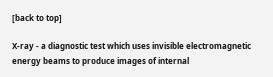[back to top]

X-ray - a diagnostic test which uses invisible electromagnetic energy beams to produce images of internal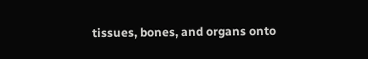tissues, bones, and organs onto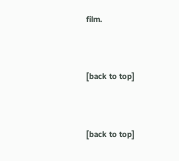film.


[back to top]


[back to top]